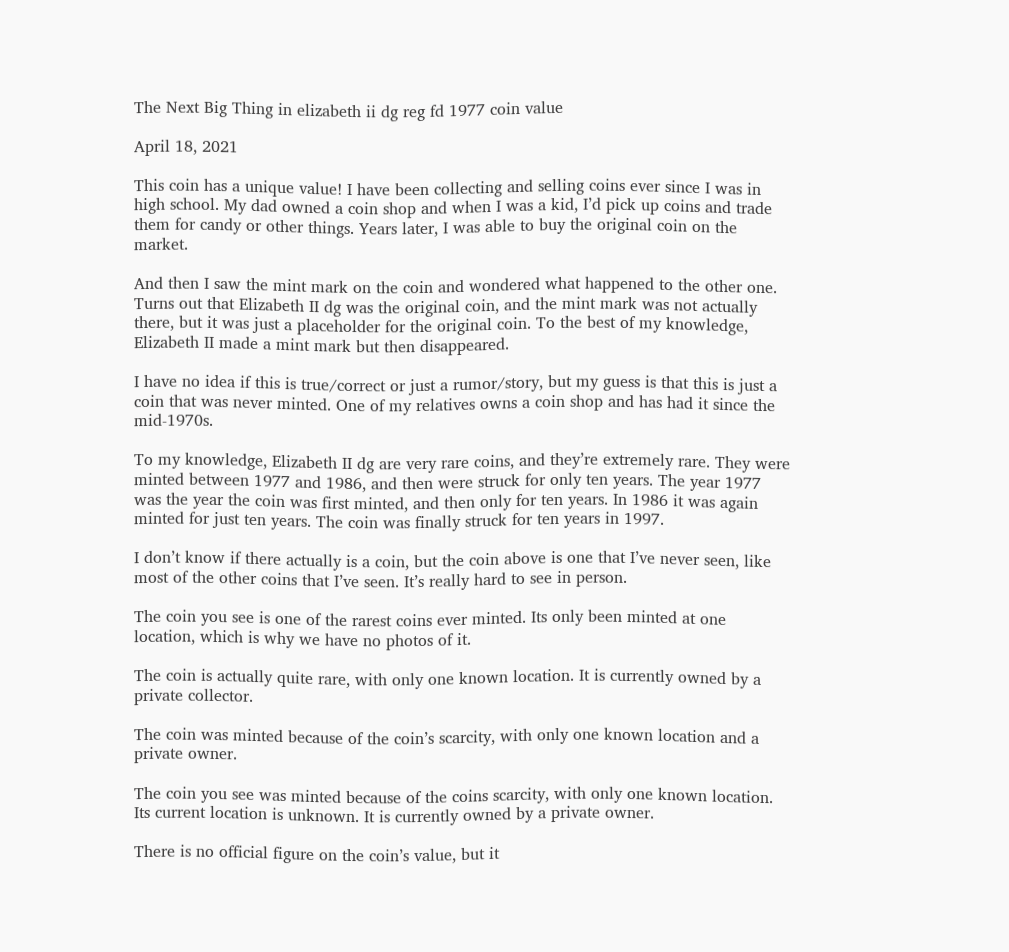The Next Big Thing in elizabeth ii dg reg fd 1977 coin value

April 18, 2021

This coin has a unique value! I have been collecting and selling coins ever since I was in high school. My dad owned a coin shop and when I was a kid, I’d pick up coins and trade them for candy or other things. Years later, I was able to buy the original coin on the market.

And then I saw the mint mark on the coin and wondered what happened to the other one. Turns out that Elizabeth II dg was the original coin, and the mint mark was not actually there, but it was just a placeholder for the original coin. To the best of my knowledge, Elizabeth II made a mint mark but then disappeared.

I have no idea if this is true/correct or just a rumor/story, but my guess is that this is just a coin that was never minted. One of my relatives owns a coin shop and has had it since the mid-1970s.

To my knowledge, Elizabeth II dg are very rare coins, and they’re extremely rare. They were minted between 1977 and 1986, and then were struck for only ten years. The year 1977 was the year the coin was first minted, and then only for ten years. In 1986 it was again minted for just ten years. The coin was finally struck for ten years in 1997.

I don’t know if there actually is a coin, but the coin above is one that I’ve never seen, like most of the other coins that I’ve seen. It’s really hard to see in person.

The coin you see is one of the rarest coins ever minted. Its only been minted at one location, which is why we have no photos of it.

The coin is actually quite rare, with only one known location. It is currently owned by a private collector.

The coin was minted because of the coin’s scarcity, with only one known location and a private owner.

The coin you see was minted because of the coins scarcity, with only one known location. Its current location is unknown. It is currently owned by a private owner.

There is no official figure on the coin’s value, but it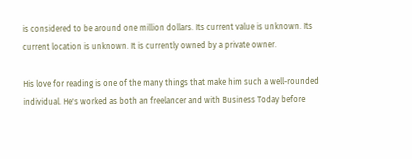is considered to be around one million dollars. Its current value is unknown. Its current location is unknown. It is currently owned by a private owner.

His love for reading is one of the many things that make him such a well-rounded individual. He's worked as both an freelancer and with Business Today before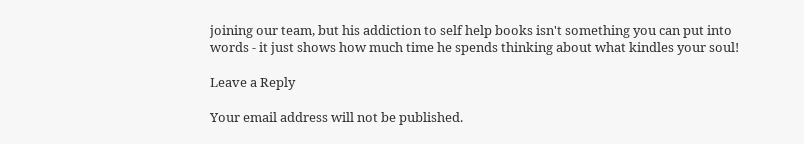joining our team, but his addiction to self help books isn't something you can put into words - it just shows how much time he spends thinking about what kindles your soul!

Leave a Reply

Your email address will not be published.